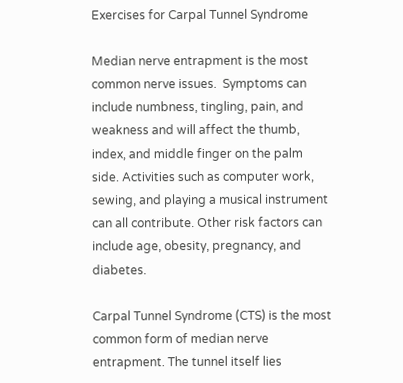Exercises for Carpal Tunnel Syndrome

Median nerve entrapment is the most common nerve issues.  Symptoms can include numbness, tingling, pain, and weakness and will affect the thumb, index, and middle finger on the palm side. Activities such as computer work, sewing, and playing a musical instrument can all contribute. Other risk factors can include age, obesity, pregnancy, and diabetes.

Carpal Tunnel Syndrome (CTS) is the most common form of median nerve entrapment. The tunnel itself lies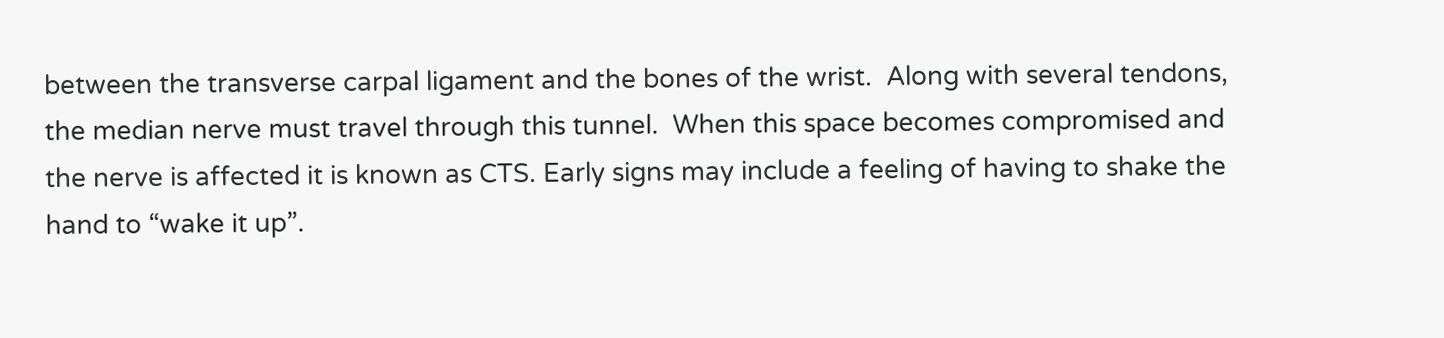between the transverse carpal ligament and the bones of the wrist.  Along with several tendons, the median nerve must travel through this tunnel.  When this space becomes compromised and the nerve is affected it is known as CTS. Early signs may include a feeling of having to shake the hand to “wake it up”.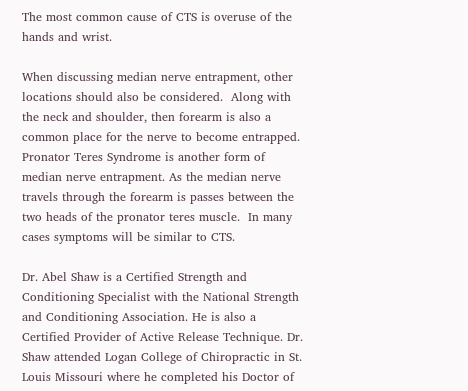The most common cause of CTS is overuse of the hands and wrist.

When discussing median nerve entrapment, other locations should also be considered.  Along with the neck and shoulder, then forearm is also a common place for the nerve to become entrapped.  Pronator Teres Syndrome is another form of median nerve entrapment. As the median nerve travels through the forearm is passes between the two heads of the pronator teres muscle.  In many cases symptoms will be similar to CTS.

Dr. Abel Shaw is a Certified Strength and Conditioning Specialist with the National Strength and Conditioning Association. He is also a Certified Provider of Active Release Technique. Dr. Shaw attended Logan College of Chiropractic in St. Louis Missouri where he completed his Doctor of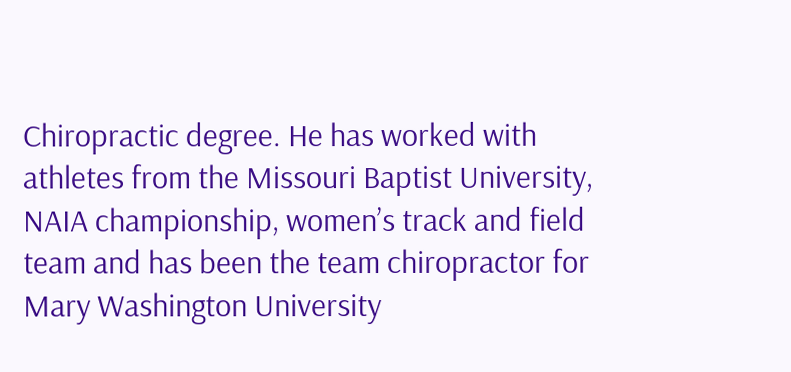Chiropractic degree. He has worked with athletes from the Missouri Baptist University, NAIA championship, women’s track and field team and has been the team chiropractor for Mary Washington University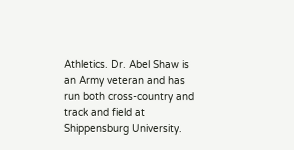Athletics. Dr. Abel Shaw is an Army veteran and has run both cross-country and track and field at Shippensburg University.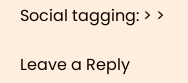Social tagging: > >

Leave a Reply